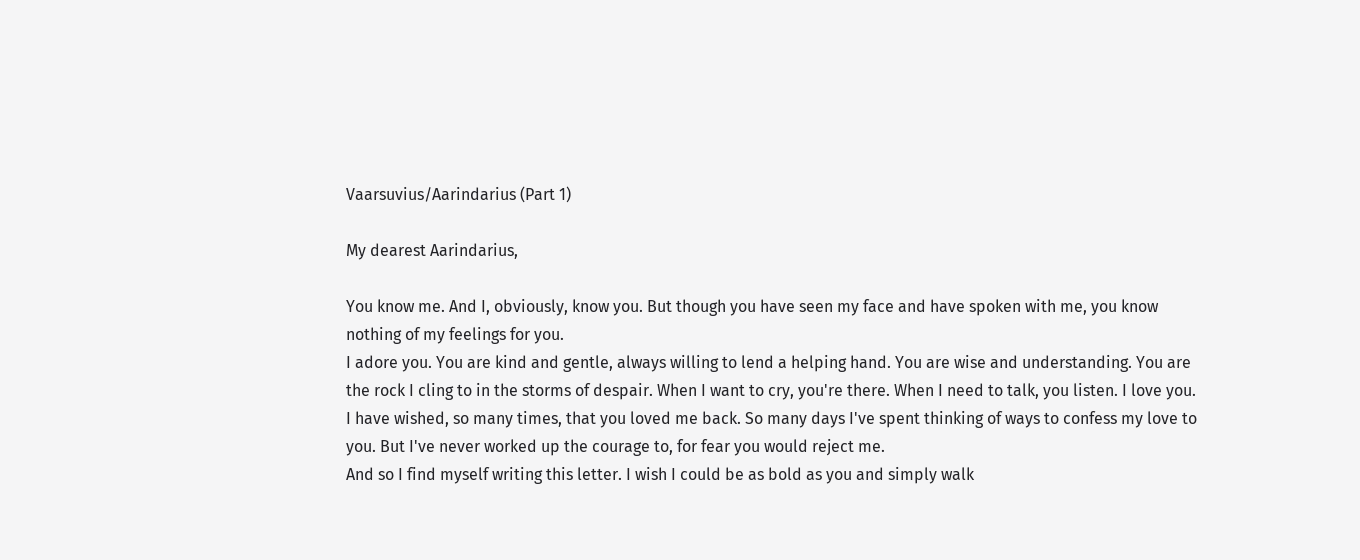Vaarsuvius/Aarindarius (Part 1)

My dearest Aarindarius,

You know me. And I, obviously, know you. But though you have seen my face and have spoken with me, you know nothing of my feelings for you.
I adore you. You are kind and gentle, always willing to lend a helping hand. You are wise and understanding. You are the rock I cling to in the storms of despair. When I want to cry, you're there. When I need to talk, you listen. I love you.
I have wished, so many times, that you loved me back. So many days I've spent thinking of ways to confess my love to you. But I've never worked up the courage to, for fear you would reject me.
And so I find myself writing this letter. I wish I could be as bold as you and simply walk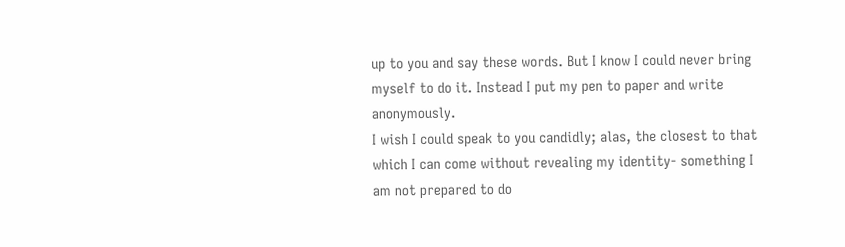up to you and say these words. But I know I could never bring myself to do it. Instead I put my pen to paper and write anonymously.
I wish I could speak to you candidly; alas, the closest to that which I can come without revealing my identity- something I am not prepared to do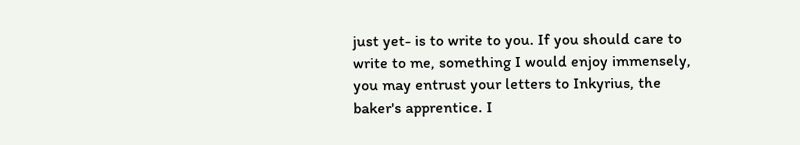just yet- is to write to you. If you should care to write to me, something I would enjoy immensely, you may entrust your letters to Inkyrius, the baker's apprentice. I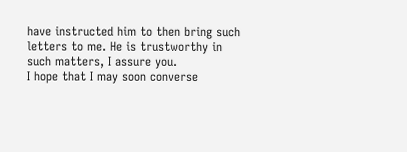have instructed him to then bring such letters to me. He is trustworthy in such matters, I assure you.
I hope that I may soon converse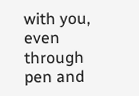with you, even through pen and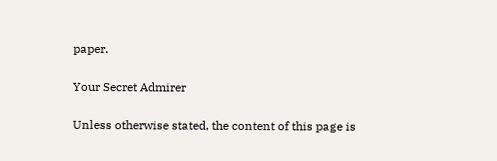paper.

Your Secret Admirer

Unless otherwise stated, the content of this page is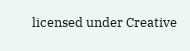licensed under Creative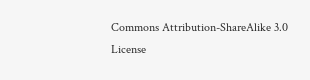Commons Attribution-ShareAlike 3.0 License